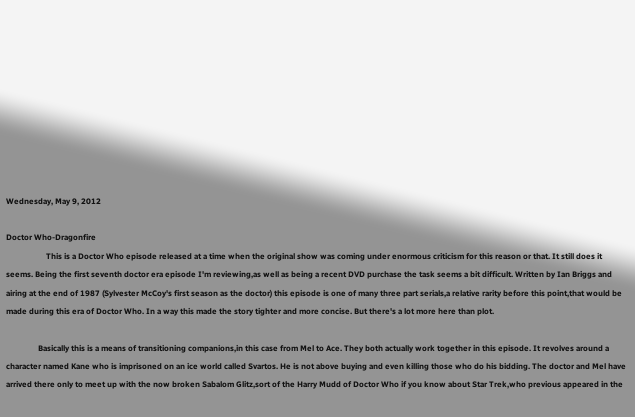Wednesday, May 9, 2012

Doctor Who-Dragonfire
                    This is a Doctor Who episode released at a time when the original show was coming under enormous criticism for this reason or that. It still does it seems. Being the first seventh doctor era episode I'm reviewing,as well as being a recent DVD purchase the task seems a bit difficult. Written by Ian Briggs and airing at the end of 1987 (Sylvester McCoy's first season as the doctor) this episode is one of many three part serials,a relative rarity before this point,that would be made during this era of Doctor Who. In a way this made the story tighter and more concise. But there's a lot more here than plot.

                Basically this is a means of transitioning companions,in this case from Mel to Ace. They both actually work together in this episode. It revolves around a character named Kane who is imprisoned on an ice world called Svartos. He is not above buying and even killing those who do his bidding. The doctor and Mel have arrived there only to meet up with the now broken Sabalom Glitz,sort of the Harry Mudd of Doctor Who if you know about Star Trek,who previous appeared in the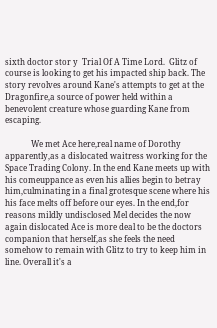sixth doctor stor y  Trial Of A Time Lord.  Glitz of course is looking to get his impacted ship back. The story revolves around Kane's attempts to get at the Dragonfire,a source of power held within a benevolent creature whose guarding Kane from escaping.

             We met Ace here,real name of Dorothy apparently,as a dislocated waitress working for the Space Trading Colony. In the end Kane meets up with his comeuppance as even his allies begin to betray him,culminating in a final grotesque scene where his his face melts off before our eyes. In the end,for reasons mildly undisclosed Mel decides the now again dislocated Ace is more deal to be the doctors companion that herself,as she feels the need somehow to remain with Glitz to try to keep him in line. Overall it's a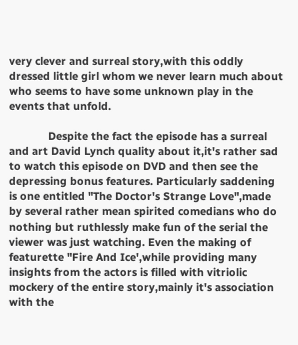very clever and surreal story,with this oddly dressed little girl whom we never learn much about who seems to have some unknown play in the events that unfold.

             Despite the fact the episode has a surreal and art David Lynch quality about it,it's rather sad to watch this episode on DVD and then see the depressing bonus features. Particularly saddening is one entitled "The Doctor's Strange Love",made by several rather mean spirited comedians who do nothing but ruthlessly make fun of the serial the viewer was just watching. Even the making of featurette "Fire And Ice',while providing many insights from the actors is filled with vitriolic mockery of the entire story,mainly it's association with the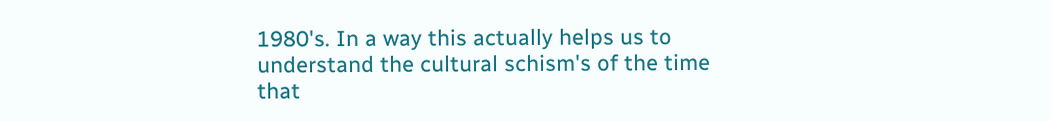1980's. In a way this actually helps us to understand the cultural schism's of the time that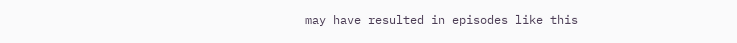may have resulted in episodes like this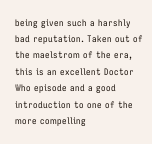being given such a harshly bad reputation. Taken out of the maelstrom of the era, this is an excellent Doctor Who episode and a good introduction to one of the more compelling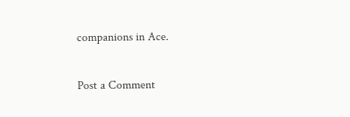companions in Ace.

Post a Comment